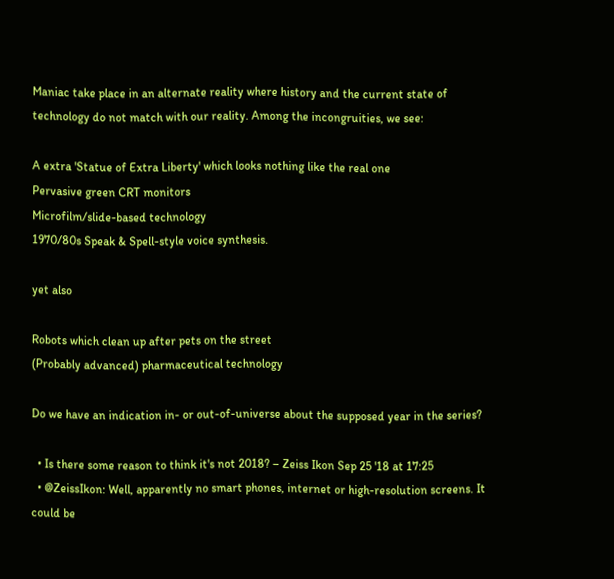Maniac take place in an alternate reality where history and the current state of technology do not match with our reality. Among the incongruities, we see:

A extra 'Statue of Extra Liberty' which looks nothing like the real one
Pervasive green CRT monitors
Microfilm/slide-based technology
1970/80s Speak & Spell-style voice synthesis.

yet also

Robots which clean up after pets on the street
(Probably advanced) pharmaceutical technology

Do we have an indication in- or out-of-universe about the supposed year in the series?

  • Is there some reason to think it's not 2018? – Zeiss Ikon Sep 25 '18 at 17:25
  • @ZeissIkon: Well, apparently no smart phones, internet or high-resolution screens. It could be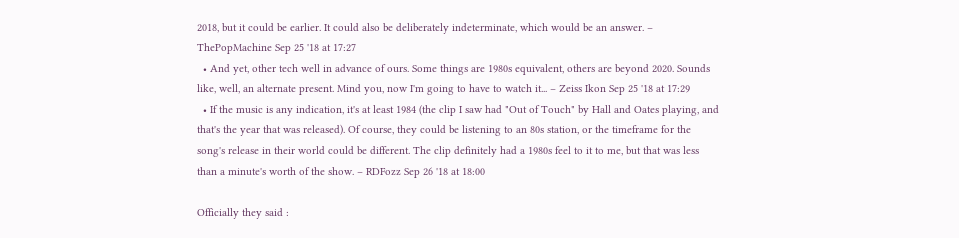2018, but it could be earlier. It could also be deliberately indeterminate, which would be an answer. – ThePopMachine Sep 25 '18 at 17:27
  • And yet, other tech well in advance of ours. Some things are 1980s equivalent, others are beyond 2020. Sounds like, well, an alternate present. Mind you, now I'm going to have to watch it... – Zeiss Ikon Sep 25 '18 at 17:29
  • If the music is any indication, it's at least 1984 (the clip I saw had "Out of Touch" by Hall and Oates playing, and that's the year that was released). Of course, they could be listening to an 80s station, or the timeframe for the song's release in their world could be different. The clip definitely had a 1980s feel to it to me, but that was less than a minute's worth of the show. – RDFozz Sep 26 '18 at 18:00

Officially they said :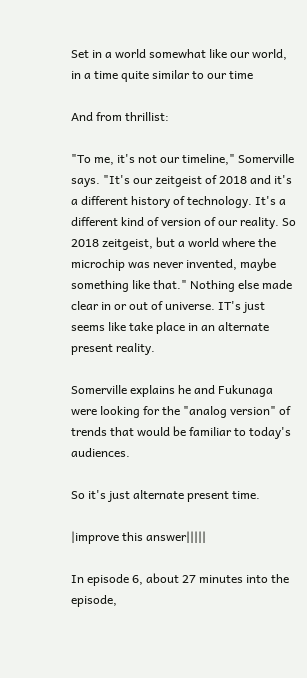Set in a world somewhat like our world, in a time quite similar to our time

And from thrillist:

"To me, it's not our timeline," Somerville says. "It's our zeitgeist of 2018 and it's a different history of technology. It's a different kind of version of our reality. So 2018 zeitgeist, but a world where the microchip was never invented, maybe something like that." Nothing else made clear in or out of universe. IT's just seems like take place in an alternate present reality.

Somerville explains he and Fukunaga were looking for the "analog version" of trends that would be familiar to today's audiences.

So it's just alternate present time.

|improve this answer|||||

In episode 6, about 27 minutes into the episode,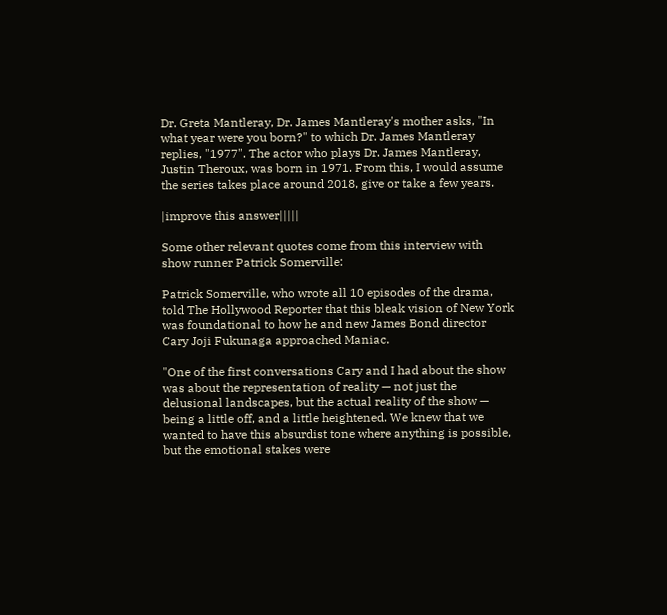Dr. Greta Mantleray, Dr. James Mantleray's mother asks, "In what year were you born?" to which Dr. James Mantleray replies, "1977". The actor who plays Dr. James Mantleray, Justin Theroux, was born in 1971. From this, I would assume the series takes place around 2018, give or take a few years.

|improve this answer|||||

Some other relevant quotes come from this interview with show runner Patrick Somerville:

Patrick Somerville, who wrote all 10 episodes of the drama, told The Hollywood Reporter that this bleak vision of New York was foundational to how he and new James Bond director Cary Joji Fukunaga approached Maniac.

"One of the first conversations Cary and I had about the show was about the representation of reality — not just the delusional landscapes, but the actual reality of the show — being a little off, and a little heightened. We knew that we wanted to have this absurdist tone where anything is possible, but the emotional stakes were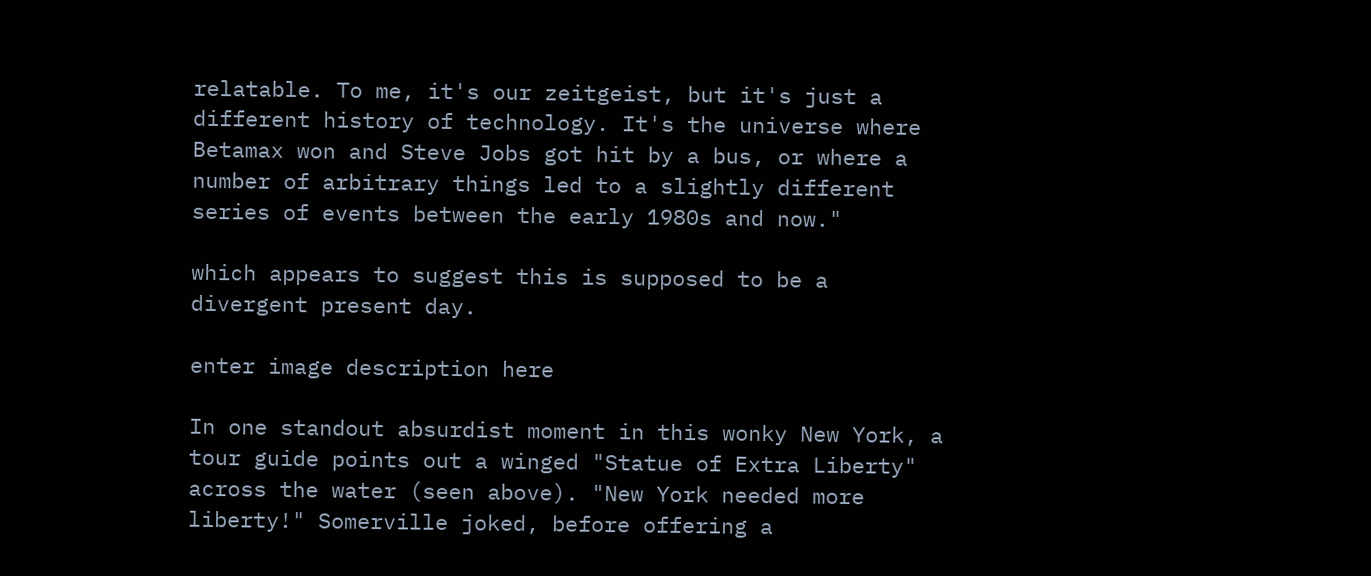relatable. To me, it's our zeitgeist, but it's just a different history of technology. It's the universe where Betamax won and Steve Jobs got hit by a bus, or where a number of arbitrary things led to a slightly different series of events between the early 1980s and now."

which appears to suggest this is supposed to be a divergent present day.

enter image description here

In one standout absurdist moment in this wonky New York, a tour guide points out a winged "Statue of Extra Liberty" across the water (seen above). "New York needed more liberty!" Somerville joked, before offering a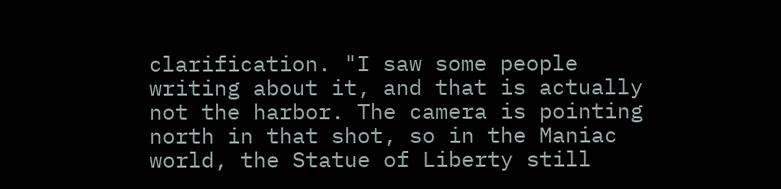clarification. "I saw some people writing about it, and that is actually not the harbor. The camera is pointing north in that shot, so in the Maniac world, the Statue of Liberty still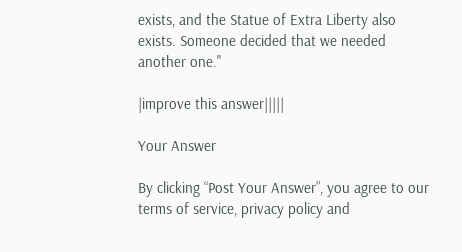exists, and the Statue of Extra Liberty also exists. Someone decided that we needed another one."

|improve this answer|||||

Your Answer

By clicking “Post Your Answer”, you agree to our terms of service, privacy policy and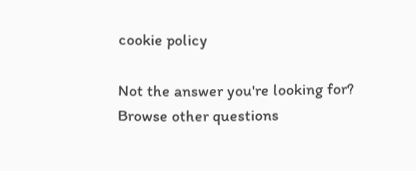cookie policy

Not the answer you're looking for? Browse other questions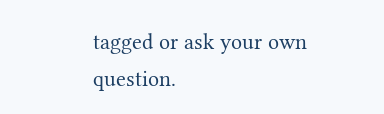tagged or ask your own question.